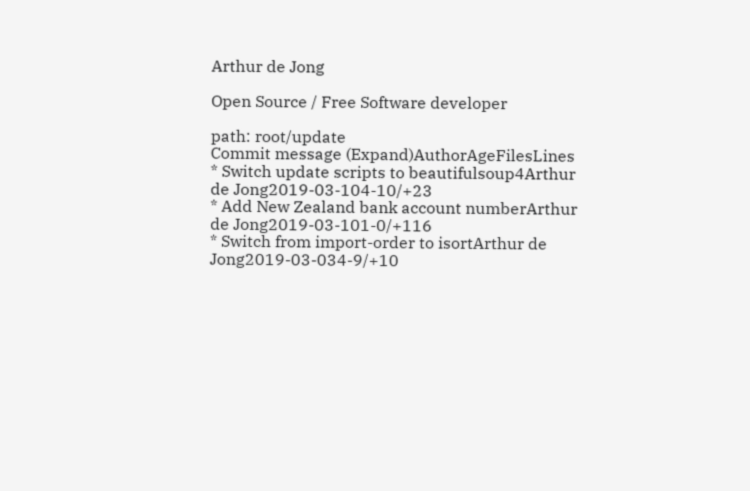Arthur de Jong

Open Source / Free Software developer

path: root/update
Commit message (Expand)AuthorAgeFilesLines
* Switch update scripts to beautifulsoup4Arthur de Jong2019-03-104-10/+23
* Add New Zealand bank account numberArthur de Jong2019-03-101-0/+116
* Switch from import-order to isortArthur de Jong2019-03-034-9/+10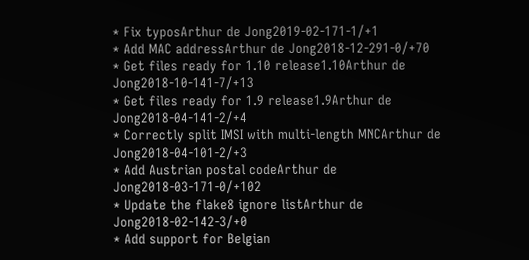* Fix typosArthur de Jong2019-02-171-1/+1
* Add MAC addressArthur de Jong2018-12-291-0/+70
* Get files ready for 1.10 release1.10Arthur de Jong2018-10-141-7/+13
* Get files ready for 1.9 release1.9Arthur de Jong2018-04-141-2/+4
* Correctly split IMSI with multi-length MNCArthur de Jong2018-04-101-2/+3
* Add Austrian postal codeArthur de Jong2018-03-171-0/+102
* Update the flake8 ignore listArthur de Jong2018-02-142-3/+0
* Add support for Belgian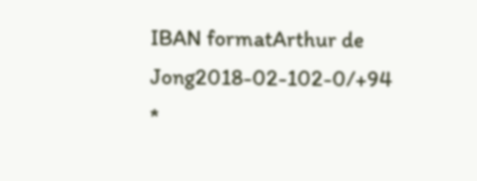IBAN formatArthur de Jong2018-02-102-0/+94
*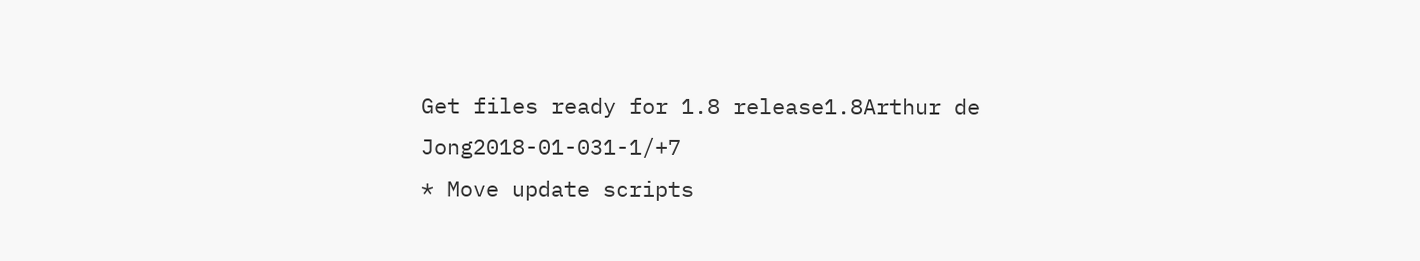Get files ready for 1.8 release1.8Arthur de Jong2018-01-031-1/+7
* Move update scripts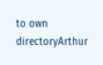to own directoryArthur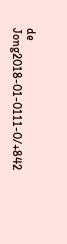de Jong2018-01-0111-0/+842